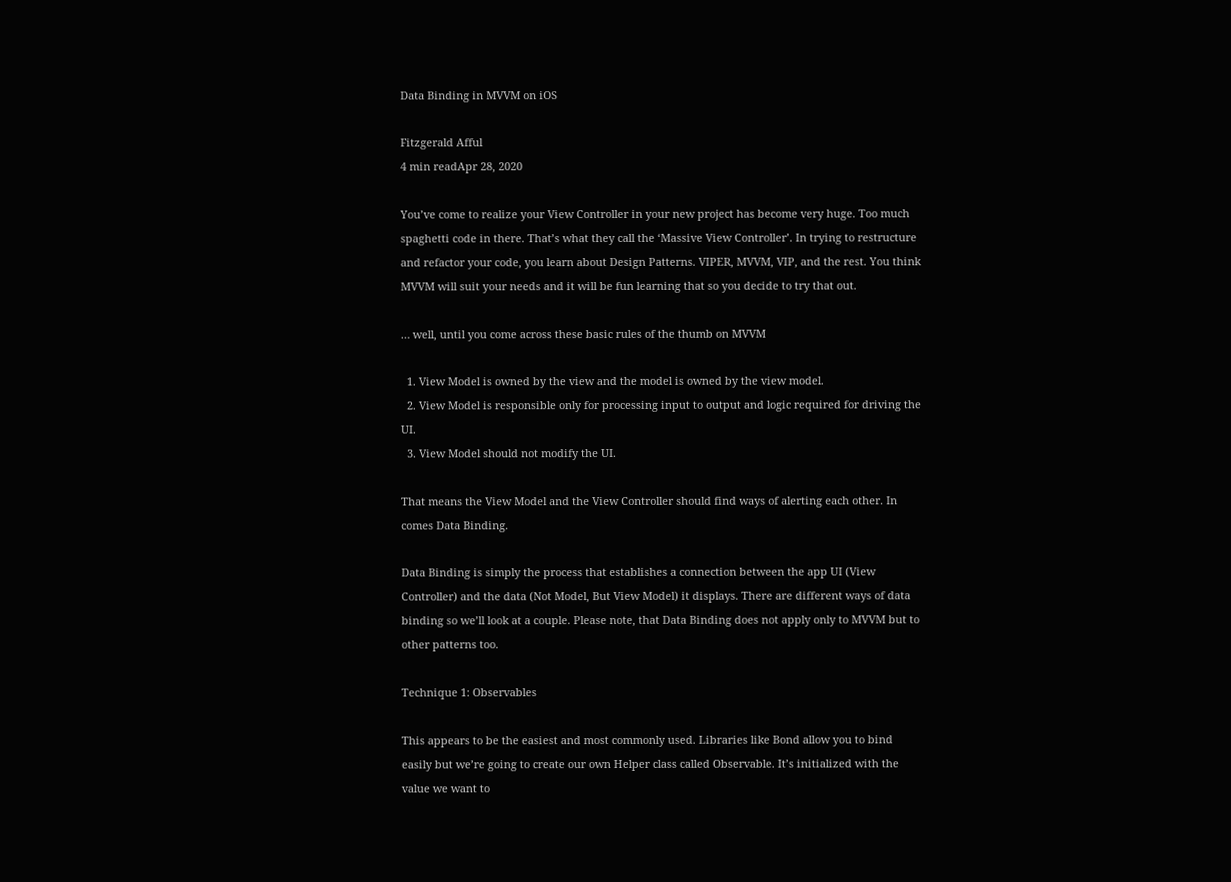Data Binding in MVVM on iOS

Fitzgerald Afful
4 min readApr 28, 2020

You’ve come to realize your View Controller in your new project has become very huge. Too much spaghetti code in there. That’s what they call the ‘Massive View Controller’. In trying to restructure and refactor your code, you learn about Design Patterns. VIPER, MVVM, VIP, and the rest. You think MVVM will suit your needs and it will be fun learning that so you decide to try that out.

… well, until you come across these basic rules of the thumb on MVVM

  1. View Model is owned by the view and the model is owned by the view model.
  2. View Model is responsible only for processing input to output and logic required for driving the UI.
  3. View Model should not modify the UI.

That means the View Model and the View Controller should find ways of alerting each other. In comes Data Binding.

Data Binding is simply the process that establishes a connection between the app UI (View Controller) and the data (Not Model, But View Model) it displays. There are different ways of data binding so we’ll look at a couple. Please note, that Data Binding does not apply only to MVVM but to other patterns too.

Technique 1: Observables

This appears to be the easiest and most commonly used. Libraries like Bond allow you to bind easily but we’re going to create our own Helper class called Observable. It’s initialized with the value we want to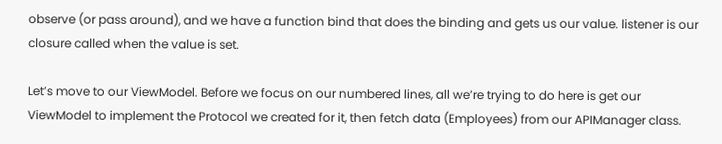observe (or pass around), and we have a function bind that does the binding and gets us our value. listener is our closure called when the value is set.

Let’s move to our ViewModel. Before we focus on our numbered lines, all we’re trying to do here is get our ViewModel to implement the Protocol we created for it, then fetch data (Employees) from our APIManager class.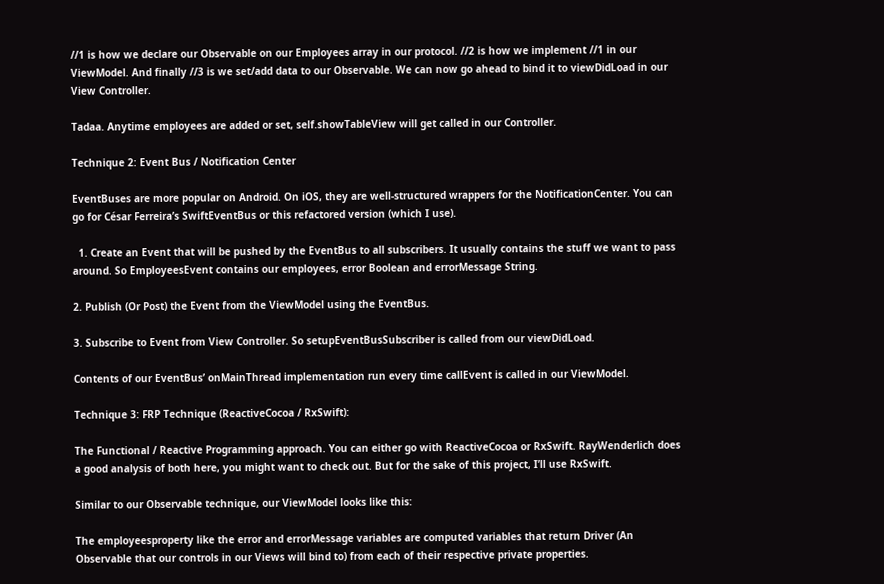//1 is how we declare our Observable on our Employees array in our protocol. //2 is how we implement //1 in our ViewModel. And finally //3 is we set/add data to our Observable. We can now go ahead to bind it to viewDidLoad in our View Controller.

Tadaa. Anytime employees are added or set, self.showTableView will get called in our Controller.

Technique 2: Event Bus / Notification Center

EventBuses are more popular on Android. On iOS, they are well-structured wrappers for the NotificationCenter. You can go for César Ferreira’s SwiftEventBus or this refactored version (which I use).

  1. Create an Event that will be pushed by the EventBus to all subscribers. It usually contains the stuff we want to pass around. So EmployeesEvent contains our employees, error Boolean and errorMessage String.

2. Publish (Or Post) the Event from the ViewModel using the EventBus.

3. Subscribe to Event from View Controller. So setupEventBusSubscriber is called from our viewDidLoad.

Contents of our EventBus’ onMainThread implementation run every time callEvent is called in our ViewModel.

Technique 3: FRP Technique (ReactiveCocoa / RxSwift):

The Functional / Reactive Programming approach. You can either go with ReactiveCocoa or RxSwift. RayWenderlich does a good analysis of both here, you might want to check out. But for the sake of this project, I’ll use RxSwift.

Similar to our Observable technique, our ViewModel looks like this:

The employeesproperty like the error and errorMessage variables are computed variables that return Driver (An Observable that our controls in our Views will bind to) from each of their respective private properties.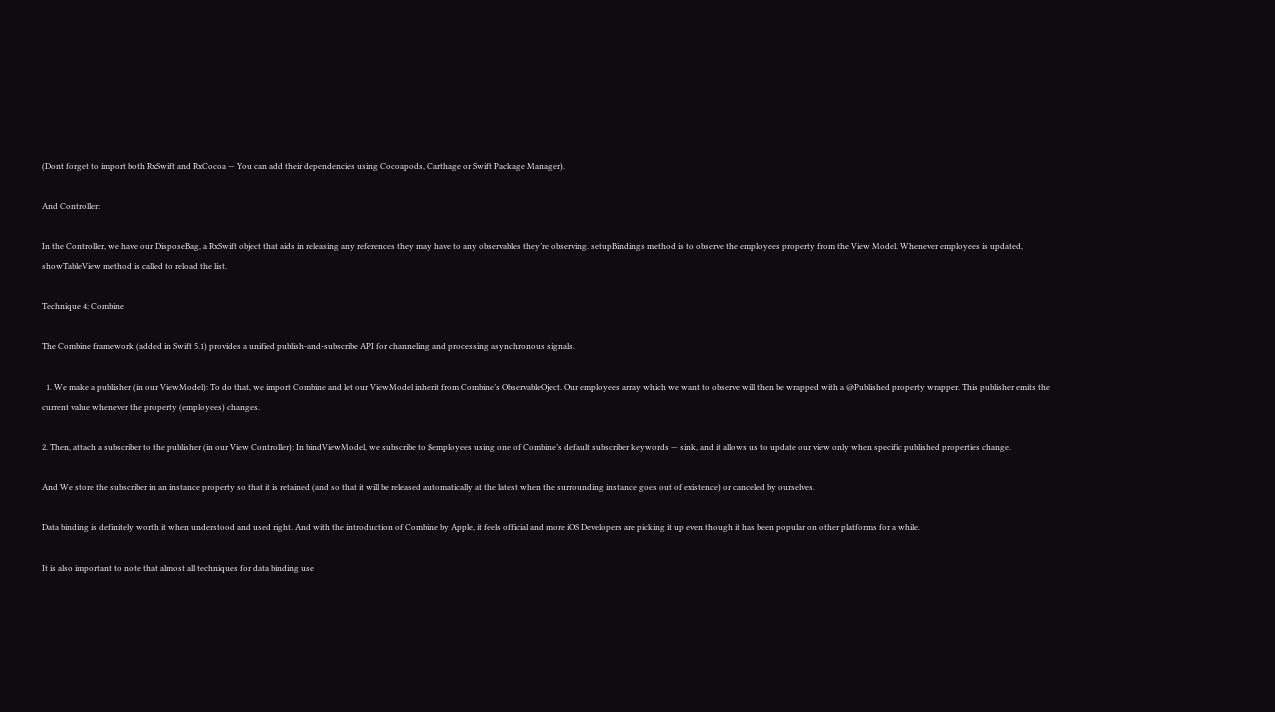(Dont forget to import both RxSwift and RxCocoa — You can add their dependencies using Cocoapods, Carthage or Swift Package Manager).

And Controller:

In the Controller, we have our DisposeBag, a RxSwift object that aids in releasing any references they may have to any observables they’re observing. setupBindings method is to observe the employees property from the View Model. Whenever employees is updated, showTableView method is called to reload the list.

Technique 4: Combine

The Combine framework (added in Swift 5.1) provides a unified publish-and-subscribe API for channeling and processing asynchronous signals.

  1. We make a publisher (in our ViewModel): To do that, we import Combine and let our ViewModel inherit from Combine’s ObservableOject. Our employees array which we want to observe will then be wrapped with a @Published property wrapper. This publisher emits the current value whenever the property (employees) changes.

2. Then, attach a subscriber to the publisher (in our View Controller): In bindViewModel, we subscribe to $employees using one of Combine’s default subscriber keywords — sink, and it allows us to update our view only when specific published properties change.

And We store the subscriber in an instance property so that it is retained (and so that it will be released automatically at the latest when the surrounding instance goes out of existence) or canceled by ourselves.

Data binding is definitely worth it when understood and used right. And with the introduction of Combine by Apple, it feels official and more iOS Developers are picking it up even though it has been popular on other platforms for a while.

It is also important to note that almost all techniques for data binding use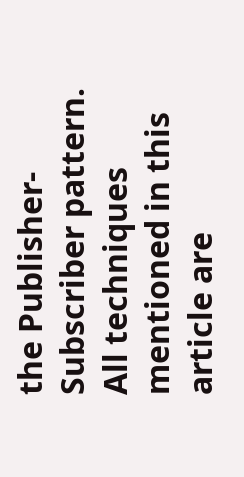the Publisher-Subscriber pattern. All techniques mentioned in this article are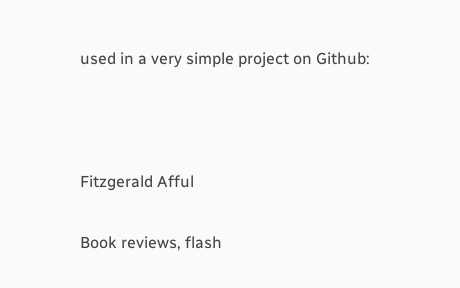used in a very simple project on Github:



Fitzgerald Afful

Book reviews, flash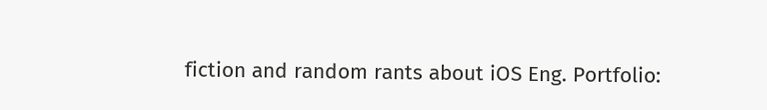fiction and random rants about iOS Eng. Portfolio: